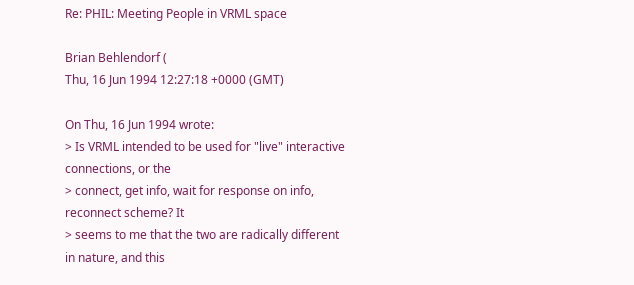Re: PHIL: Meeting People in VRML space

Brian Behlendorf (
Thu, 16 Jun 1994 12:27:18 +0000 (GMT)

On Thu, 16 Jun 1994 wrote:
> Is VRML intended to be used for "live" interactive connections, or the
> connect, get info, wait for response on info, reconnect scheme? It
> seems to me that the two are radically different in nature, and this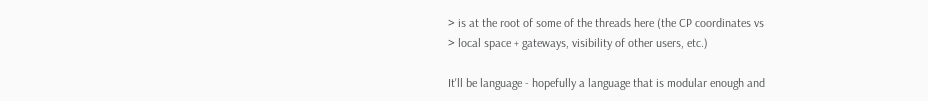> is at the root of some of the threads here (the CP coordinates vs
> local space + gateways, visibility of other users, etc.)

It'll be language - hopefully a language that is modular enough and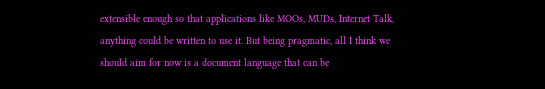extensible enough so that applications like MOOs, MUDs, Internet Talk,
anything could be written to use it. But being pragmatic, all I think we
should aim for now is a document language that can be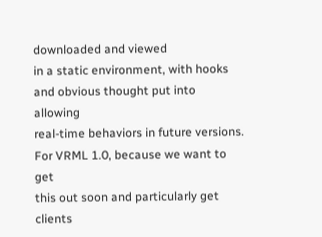downloaded and viewed
in a static environment, with hooks and obvious thought put into allowing
real-time behaviors in future versions. For VRML 1.0, because we want to get
this out soon and particularly get clients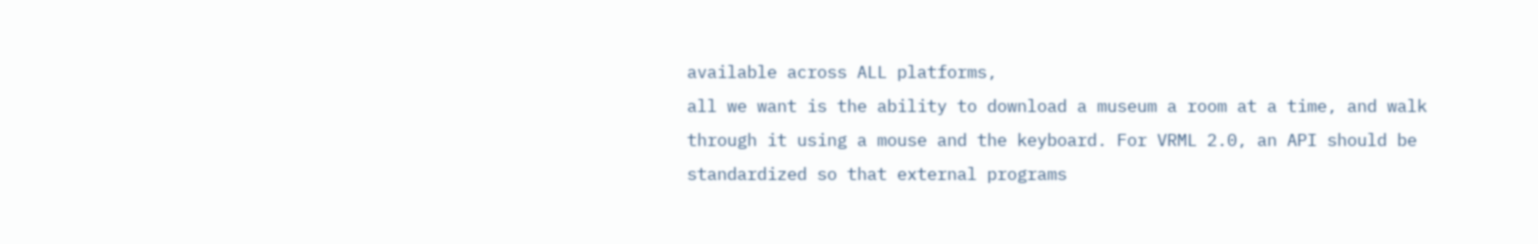available across ALL platforms,
all we want is the ability to download a museum a room at a time, and walk
through it using a mouse and the keyboard. For VRML 2.0, an API should be
standardized so that external programs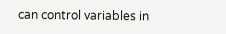can control variables in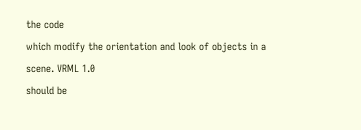the code
which modify the orientation and look of objects in a scene. VRML 1.0
should be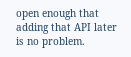open enough that adding that API later is no problem.